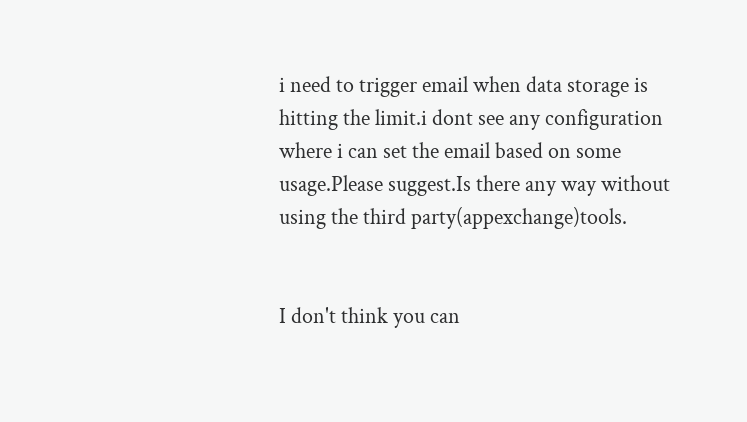i need to trigger email when data storage is hitting the limit.i dont see any configuration where i can set the email based on some usage.Please suggest.Is there any way without using the third party(appexchange)tools.


I don't think you can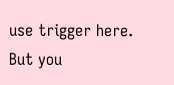use trigger here. But you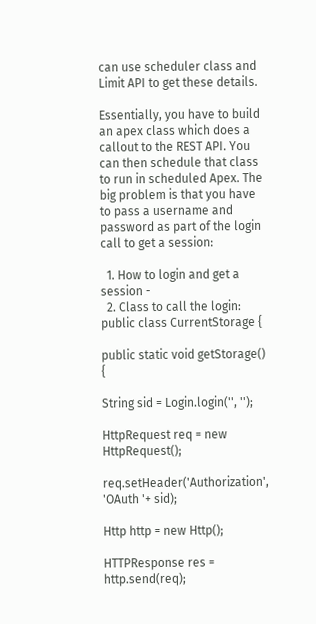can use scheduler class and Limit API to get these details.

Essentially, you have to build an apex class which does a callout to the REST API. You can then schedule that class to run in scheduled Apex. The big problem is that you have to pass a username and password as part of the login call to get a session:

  1. How to login and get a session -
  2. Class to call the login:
public class CurrentStorage {

public static void getStorage() {

String sid = Login.login('', '');

HttpRequest req = new HttpRequest();

req.setHeader('Authorization', 'OAuth '+ sid);

Http http = new Http();

HTTPResponse res = http.send(req);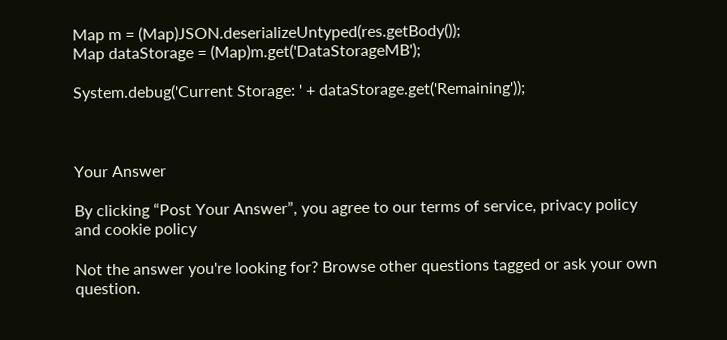Map m = (Map)JSON.deserializeUntyped(res.getBody());
Map dataStorage = (Map)m.get('DataStorageMB');

System.debug('Current Storage: ' + dataStorage.get('Remaining'));



Your Answer

By clicking “Post Your Answer”, you agree to our terms of service, privacy policy and cookie policy

Not the answer you're looking for? Browse other questions tagged or ask your own question.